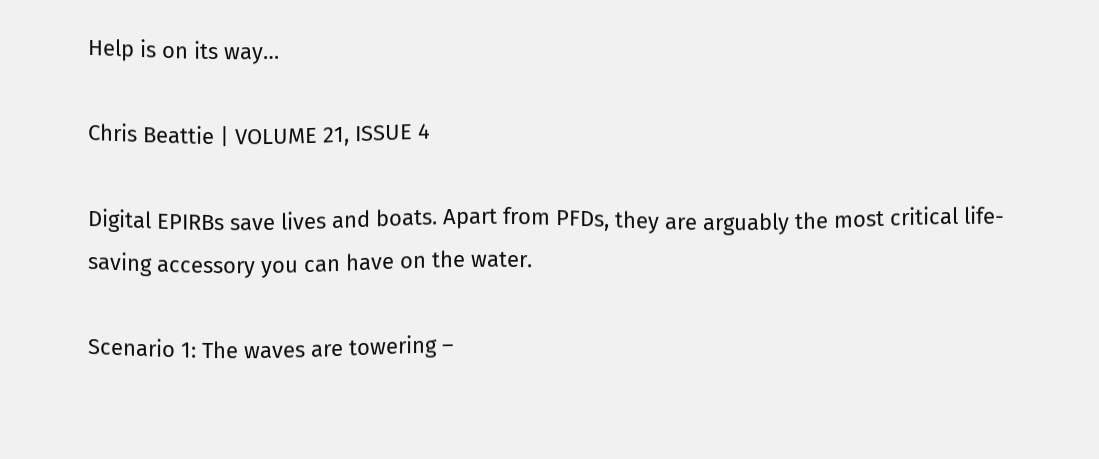Help is on its way…

Chris Beattie | VOLUME 21, ISSUE 4

Digital EPIRBs save lives and boats. Apart from PFDs, they are arguably the most critical life-saving accessory you can have on the water.

Scenario 1: The waves are towering –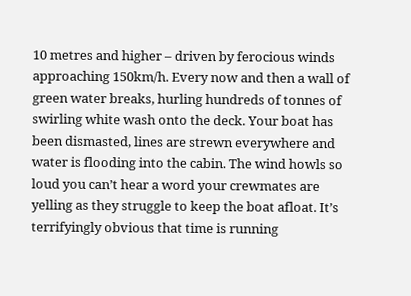10 metres and higher – driven by ferocious winds approaching 150km/h. Every now and then a wall of green water breaks, hurling hundreds of tonnes of swirling white wash onto the deck. Your boat has been dismasted, lines are strewn everywhere and water is flooding into the cabin. The wind howls so loud you can’t hear a word your crewmates are yelling as they struggle to keep the boat afloat. It’s terrifyingly obvious that time is running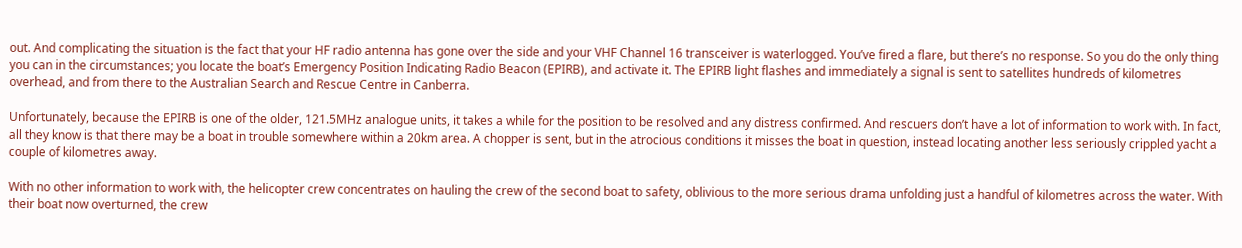out. And complicating the situation is the fact that your HF radio antenna has gone over the side and your VHF Channel 16 transceiver is waterlogged. You’ve fired a flare, but there’s no response. So you do the only thing you can in the circumstances; you locate the boat’s Emergency Position Indicating Radio Beacon (EPIRB), and activate it. The EPIRB light flashes and immediately a signal is sent to satellites hundreds of kilometres overhead, and from there to the Australian Search and Rescue Centre in Canberra.

Unfortunately, because the EPIRB is one of the older, 121.5MHz analogue units, it takes a while for the position to be resolved and any distress confirmed. And rescuers don’t have a lot of information to work with. In fact, all they know is that there may be a boat in trouble somewhere within a 20km area. A chopper is sent, but in the atrocious conditions it misses the boat in question, instead locating another less seriously crippled yacht a couple of kilometres away.

With no other information to work with, the helicopter crew concentrates on hauling the crew of the second boat to safety, oblivious to the more serious drama unfolding just a handful of kilometres across the water. With their boat now overturned, the crew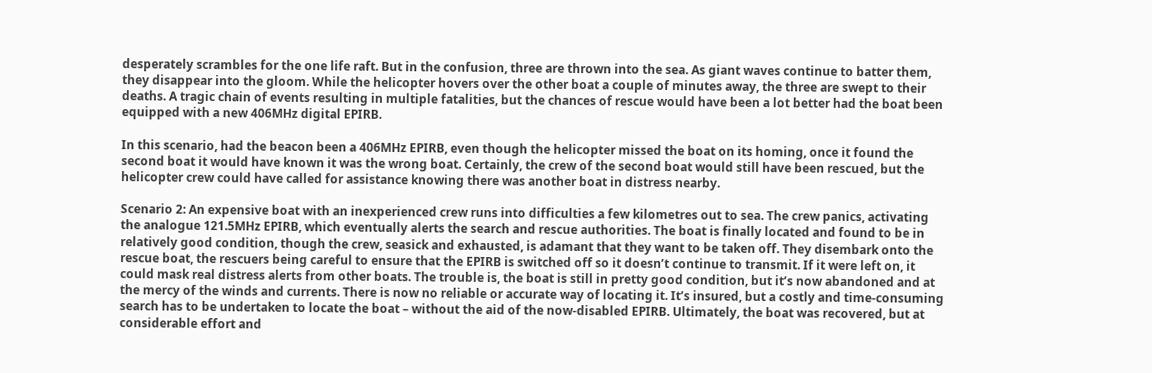desperately scrambles for the one life raft. But in the confusion, three are thrown into the sea. As giant waves continue to batter them, they disappear into the gloom. While the helicopter hovers over the other boat a couple of minutes away, the three are swept to their deaths. A tragic chain of events resulting in multiple fatalities, but the chances of rescue would have been a lot better had the boat been equipped with a new 406MHz digital EPIRB.

In this scenario, had the beacon been a 406MHz EPIRB, even though the helicopter missed the boat on its homing, once it found the second boat it would have known it was the wrong boat. Certainly, the crew of the second boat would still have been rescued, but the helicopter crew could have called for assistance knowing there was another boat in distress nearby.

Scenario 2: An expensive boat with an inexperienced crew runs into difficulties a few kilometres out to sea. The crew panics, activating the analogue 121.5MHz EPIRB, which eventually alerts the search and rescue authorities. The boat is finally located and found to be in relatively good condition, though the crew, seasick and exhausted, is adamant that they want to be taken off. They disembark onto the rescue boat, the rescuers being careful to ensure that the EPIRB is switched off so it doesn’t continue to transmit. If it were left on, it could mask real distress alerts from other boats. The trouble is, the boat is still in pretty good condition, but it’s now abandoned and at the mercy of the winds and currents. There is now no reliable or accurate way of locating it. It’s insured, but a costly and time-consuming search has to be undertaken to locate the boat – without the aid of the now-disabled EPIRB. Ultimately, the boat was recovered, but at considerable effort and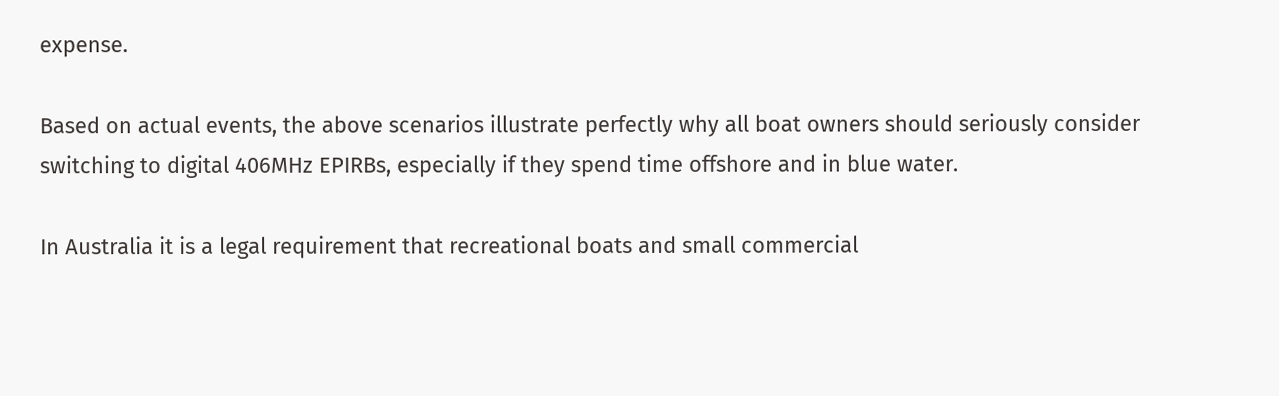expense.

Based on actual events, the above scenarios illustrate perfectly why all boat owners should seriously consider switching to digital 406MHz EPIRBs, especially if they spend time offshore and in blue water.

In Australia it is a legal requirement that recreational boats and small commercial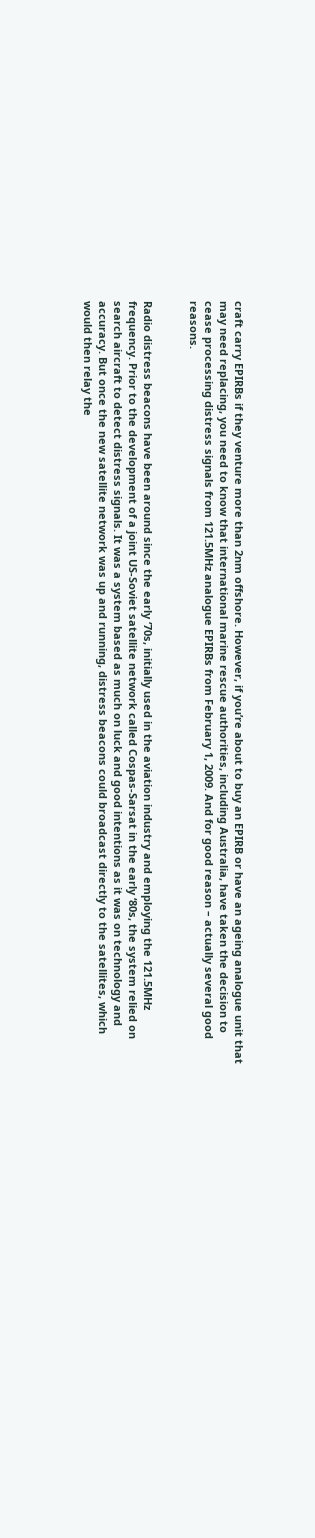craft carry EPIRBs if they venture more than 2nm offshore. However, if you’re about to buy an EPIRB or have an ageing analogue unit that may need replacing, you need to know that international marine rescue authorities, including Australia, have taken the decision to cease processing distress signals from 121.5MHz analogue EPIRBs from February 1, 2009. And for good reason – actually several good reasons.


Radio distress beacons have been around since the early ‘70s, initially used in the aviation industry and employing the 121.5MHz frequency. Prior to the development of a joint US-Soviet satellite network called Cospas-Sarsat in the early ‘80s, the system relied on search aircraft to detect distress signals. It was a system based as much on luck and good intentions as it was on technology and accuracy. But once the new satellite network was up and running, distress beacons could broadcast directly to the satellites, which would then relay the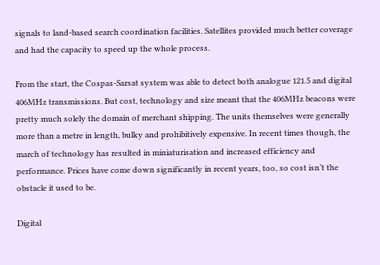signals to land-based search coordination facilities. Satellites provided much better coverage and had the capacity to speed up the whole process.

From the start, the Cospas-Sarsat system was able to detect both analogue 121.5 and digital 406MHz transmissions. But cost, technology and size meant that the 406MHz beacons were pretty much solely the domain of merchant shipping. The units themselves were generally more than a metre in length, bulky and prohibitively expensive. In recent times though, the march of technology has resulted in miniaturisation and increased efficiency and performance. Prices have come down significantly in recent years, too, so cost isn’t the obstacle it used to be.

Digital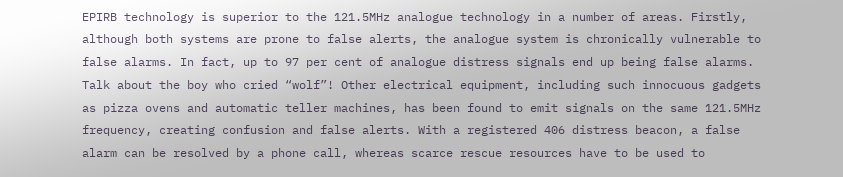EPIRB technology is superior to the 121.5MHz analogue technology in a number of areas. Firstly, although both systems are prone to false alerts, the analogue system is chronically vulnerable to false alarms. In fact, up to 97 per cent of analogue distress signals end up being false alarms. Talk about the boy who cried “wolf”! Other electrical equipment, including such innocuous gadgets as pizza ovens and automatic teller machines, has been found to emit signals on the same 121.5MHz frequency, creating confusion and false alerts. With a registered 406 distress beacon, a false alarm can be resolved by a phone call, whereas scarce rescue resources have to be used to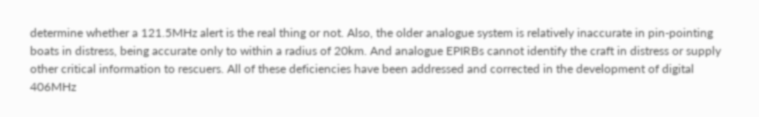determine whether a 121.5MHz alert is the real thing or not. Also, the older analogue system is relatively inaccurate in pin-pointing boats in distress, being accurate only to within a radius of 20km. And analogue EPIRBs cannot identify the craft in distress or supply other critical information to rescuers. All of these deficiencies have been addressed and corrected in the development of digital 406MHz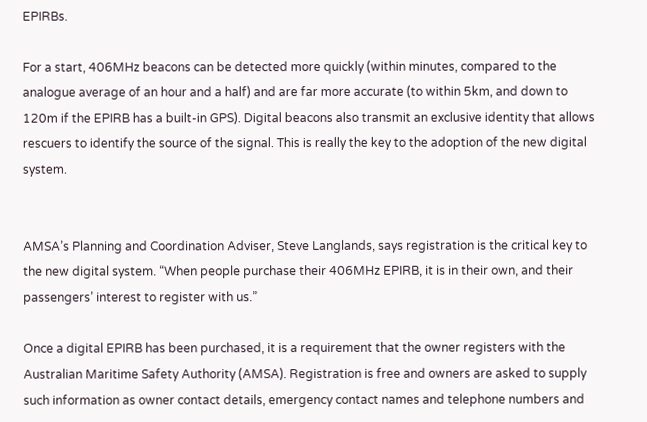EPIRBs.

For a start, 406MHz beacons can be detected more quickly (within minutes, compared to the analogue average of an hour and a half) and are far more accurate (to within 5km, and down to 120m if the EPIRB has a built-in GPS). Digital beacons also transmit an exclusive identity that allows rescuers to identify the source of the signal. This is really the key to the adoption of the new digital system.


AMSA’s Planning and Coordination Adviser, Steve Langlands, says registration is the critical key to the new digital system. “When people purchase their 406MHz EPIRB, it is in their own, and their passengers’ interest to register with us.”

Once a digital EPIRB has been purchased, it is a requirement that the owner registers with the Australian Maritime Safety Authority (AMSA). Registration is free and owners are asked to supply such information as owner contact details, emergency contact names and telephone numbers and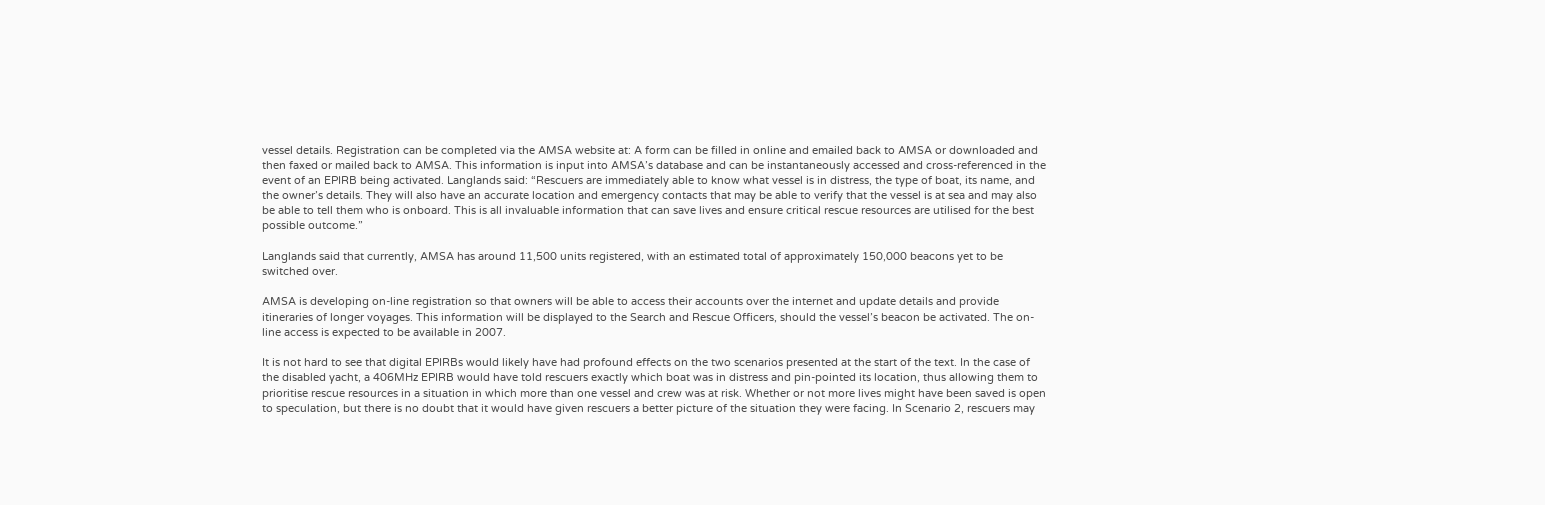vessel details. Registration can be completed via the AMSA website at: A form can be filled in online and emailed back to AMSA or downloaded and then faxed or mailed back to AMSA. This information is input into AMSA’s database and can be instantaneously accessed and cross-referenced in the event of an EPIRB being activated. Langlands said: “Rescuers are immediately able to know what vessel is in distress, the type of boat, its name, and the owner’s details. They will also have an accurate location and emergency contacts that may be able to verify that the vessel is at sea and may also be able to tell them who is onboard. This is all invaluable information that can save lives and ensure critical rescue resources are utilised for the best possible outcome.”

Langlands said that currently, AMSA has around 11,500 units registered, with an estimated total of approximately 150,000 beacons yet to be switched over.

AMSA is developing on-line registration so that owners will be able to access their accounts over the internet and update details and provide itineraries of longer voyages. This information will be displayed to the Search and Rescue Officers, should the vessel’s beacon be activated. The on-line access is expected to be available in 2007.

It is not hard to see that digital EPIRBs would likely have had profound effects on the two scenarios presented at the start of the text. In the case of the disabled yacht, a 406MHz EPIRB would have told rescuers exactly which boat was in distress and pin-pointed its location, thus allowing them to prioritise rescue resources in a situation in which more than one vessel and crew was at risk. Whether or not more lives might have been saved is open to speculation, but there is no doubt that it would have given rescuers a better picture of the situation they were facing. In Scenario 2, rescuers may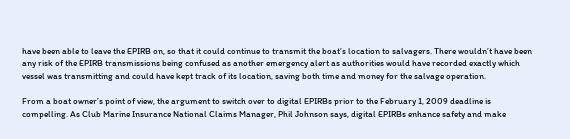have been able to leave the EPIRB on, so that it could continue to transmit the boat’s location to salvagers. There wouldn’t have been any risk of the EPIRB transmissions being confused as another emergency alert as authorities would have recorded exactly which vessel was transmitting and could have kept track of its location, saving both time and money for the salvage operation.

From a boat owner’s point of view, the argument to switch over to digital EPIRBs prior to the February 1, 2009 deadline is compelling. As Club Marine Insurance National Claims Manager, Phil Johnson says, digital EPIRBs enhance safety and make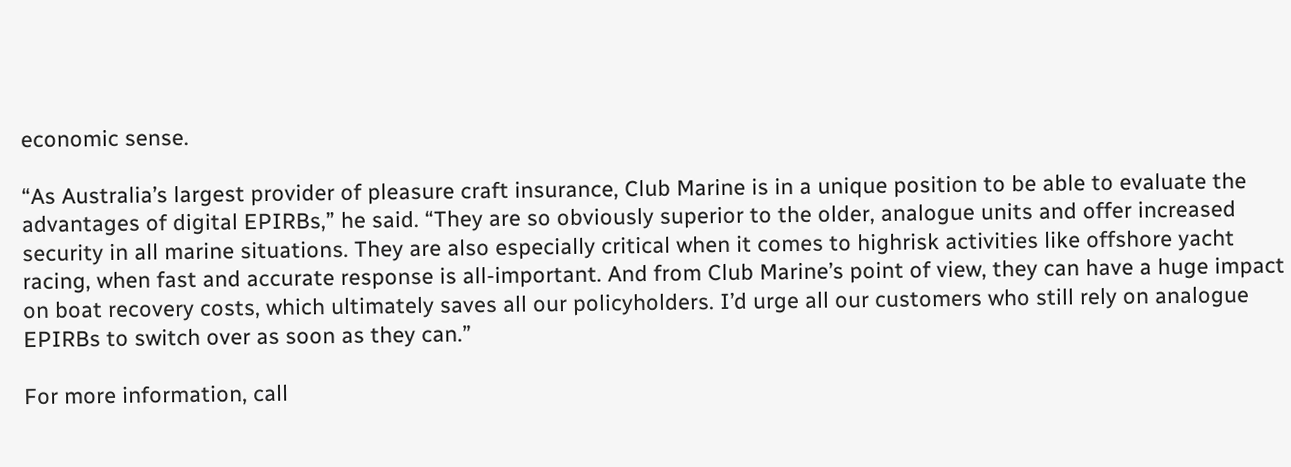economic sense.

“As Australia’s largest provider of pleasure craft insurance, Club Marine is in a unique position to be able to evaluate the advantages of digital EPIRBs,” he said. “They are so obviously superior to the older, analogue units and offer increased security in all marine situations. They are also especially critical when it comes to highrisk activities like offshore yacht racing, when fast and accurate response is all-important. And from Club Marine’s point of view, they can have a huge impact on boat recovery costs, which ultimately saves all our policyholders. I’d urge all our customers who still rely on analogue EPIRBs to switch over as soon as they can.”

For more information, call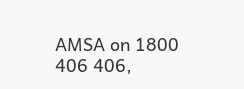AMSA on 1800 406 406,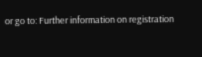or go to: Further information on registration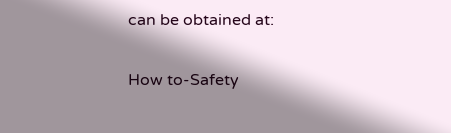can be obtained at:

How to-Safety